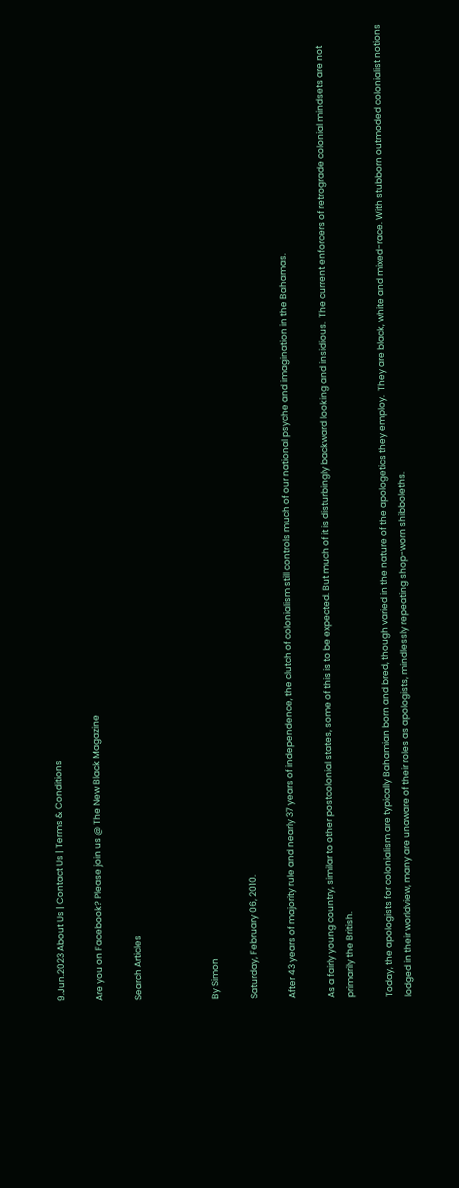9.Jun.2023 About Us | Contact Us | Terms & Conditions

Are you on Facebook? Please join us @ The New Black Magazine

Search Articles



By Simon

Saturday, February 06, 2010.

After 43 years of majority rule and nearly 37 years of independence, the clutch of colonialism still controls much of our national psyche and imagination in the Bahamas.

As a fairly young country, similar to other postcolonial states, some of this is to be expected. But much of it is disturbingly backward looking and insidious.  The current enforcers of retrograde colonial mindsets are not primarily the British.

Today, the apologists for colonialism are typically Bahamian born and bred, though varied in the nature of the apologetics they employ.  They are black, white and mixed-race. With stubborn outmoded colonialist notions lodged in their worldview, many are unaware of their roles as apologists, mindlessly repeating shop-worn shibboleths.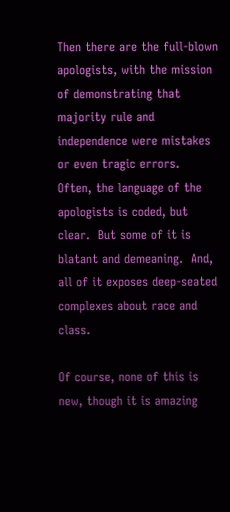Then there are the full-blown apologists, with the mission of demonstrating that majority rule and independence were mistakes or even tragic errors.  Often, the language of the apologists is coded, but clear.  But some of it is blatant and demeaning.  And, all of it exposes deep-seated complexes about race and class.

Of course, none of this is new, though it is amazing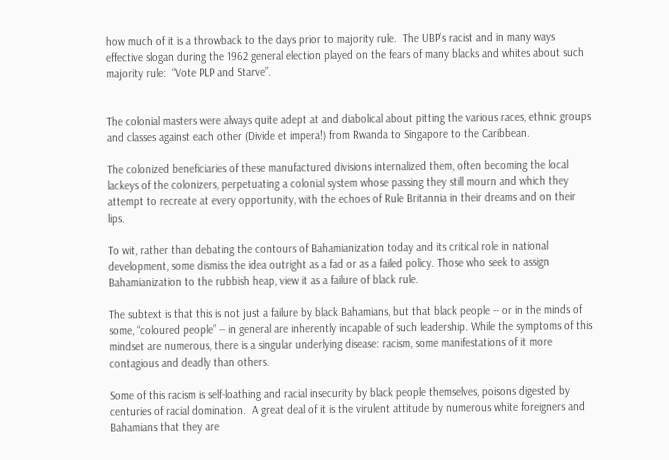how much of it is a throwback to the days prior to majority rule.  The UBP’s racist and in many ways effective slogan during the 1962 general election played on the fears of many blacks and whites about such majority rule:  “Vote PLP and Starve”.


The colonial masters were always quite adept at and diabolical about pitting the various races, ethnic groups and classes against each other (Divide et impera!) from Rwanda to Singapore to the Caribbean.

The colonized beneficiaries of these manufactured divisions internalized them, often becoming the local lackeys of the colonizers, perpetuating a colonial system whose passing they still mourn and which they attempt to recreate at every opportunity, with the echoes of Rule Britannia in their dreams and on their lips.

To wit, rather than debating the contours of Bahamianization today and its critical role in national development, some dismiss the idea outright as a fad or as a failed policy. Those who seek to assign Bahamianization to the rubbish heap, view it as a failure of black rule.

The subtext is that this is not just a failure by black Bahamians, but that black people -- or in the minds of some, “coloured people” -- in general are inherently incapable of such leadership. While the symptoms of this mindset are numerous, there is a singular underlying disease: racism, some manifestations of it more contagious and deadly than others.

Some of this racism is self-loathing and racial insecurity by black people themselves, poisons digested by centuries of racial domination.  A great deal of it is the virulent attitude by numerous white foreigners and Bahamians that they are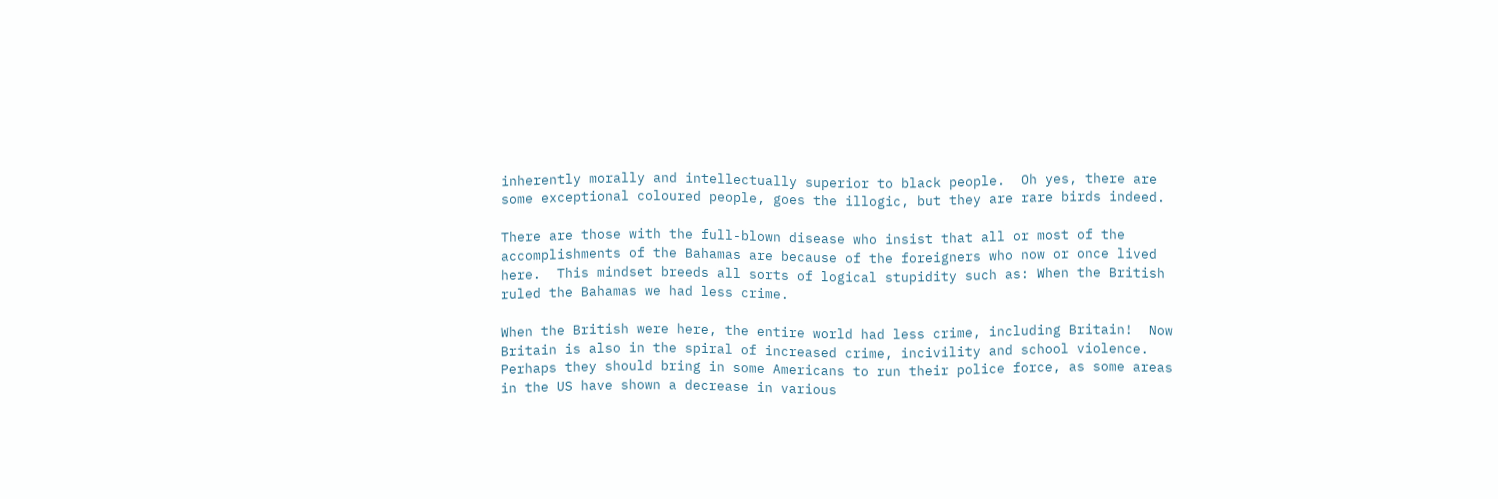inherently morally and intellectually superior to black people.  Oh yes, there are some exceptional coloured people, goes the illogic, but they are rare birds indeed.

There are those with the full-blown disease who insist that all or most of the accomplishments of the Bahamas are because of the foreigners who now or once lived here.  This mindset breeds all sorts of logical stupidity such as: When the British ruled the Bahamas we had less crime.

When the British were here, the entire world had less crime, including Britain!  Now Britain is also in the spiral of increased crime, incivility and school violence. Perhaps they should bring in some Americans to run their police force, as some areas in the US have shown a decrease in various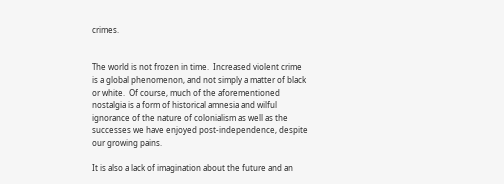crimes.


The world is not frozen in time.  Increased violent crime is a global phenomenon, and not simply a matter of black or white.  Of course, much of the aforementioned nostalgia is a form of historical amnesia and wilful ignorance of the nature of colonialism as well as the successes we have enjoyed post-independence, despite our growing pains.

It is also a lack of imagination about the future and an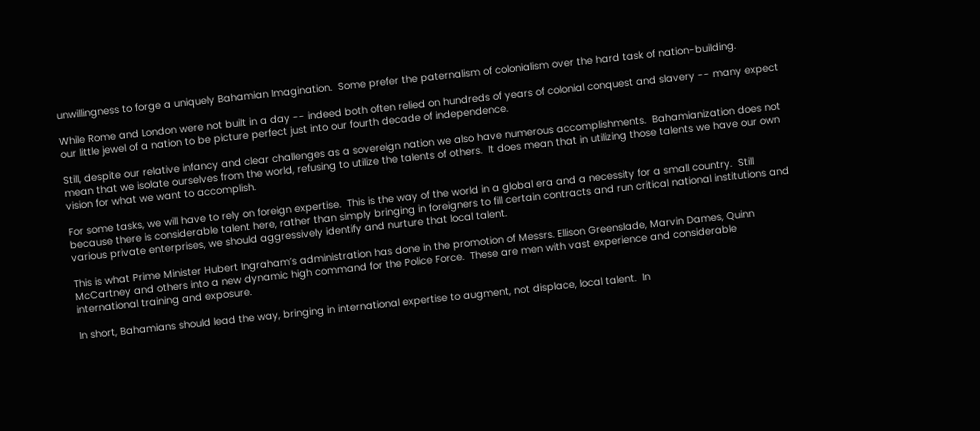unwillingness to forge a uniquely Bahamian Imagination.  Some prefer the paternalism of colonialism over the hard task of nation-building.

While Rome and London were not built in a day -- indeed both often relied on hundreds of years of colonial conquest and slavery -- many expect our little jewel of a nation to be picture perfect just into our fourth decade of independence.

Still, despite our relative infancy and clear challenges as a sovereign nation we also have numerous accomplishments.  Bahamianization does not mean that we isolate ourselves from the world, refusing to utilize the talents of others.  It does mean that in utilizing those talents we have our own vision for what we want to accomplish.

For some tasks, we will have to rely on foreign expertise.  This is the way of the world in a global era and a necessity for a small country.  Still because there is considerable talent here, rather than simply bringing in foreigners to fill certain contracts and run critical national institutions and various private enterprises, we should aggressively identify and nurture that local talent.

This is what Prime Minister Hubert Ingraham’s administration has done in the promotion of Messrs. Ellison Greenslade, Marvin Dames, Quinn McCartney and others into a new dynamic high command for the Police Force.  These are men with vast experience and considerable international training and exposure.

In short, Bahamians should lead the way, bringing in international expertise to augment, not displace, local talent.  In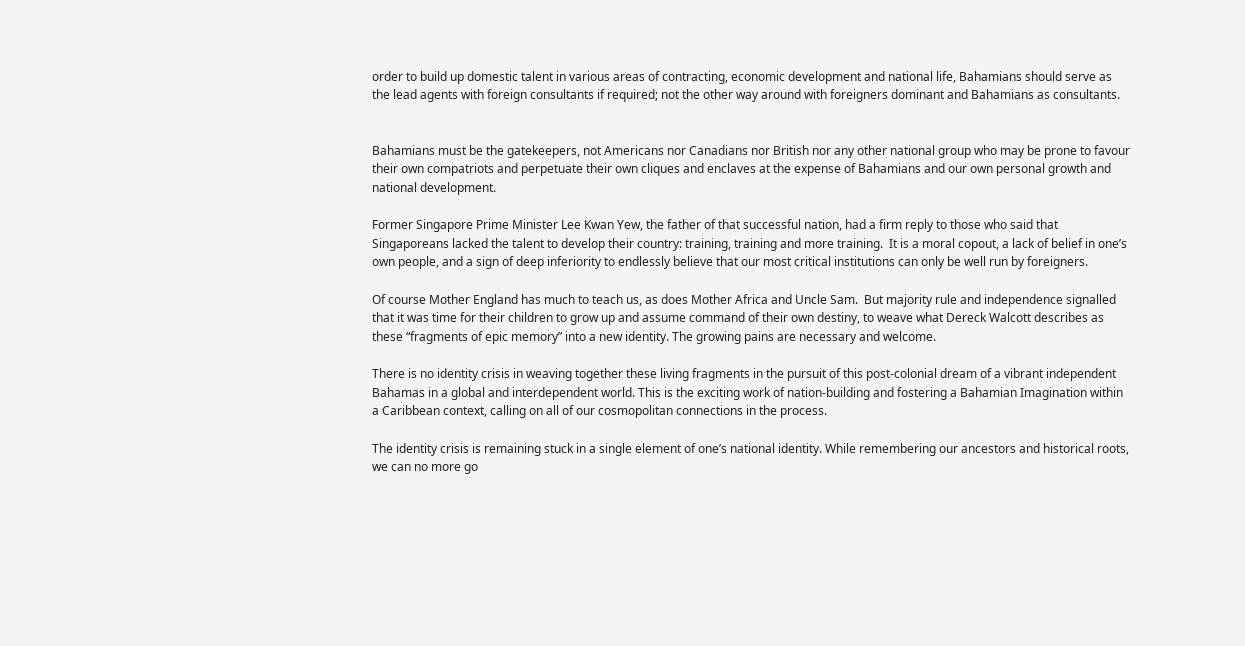order to build up domestic talent in various areas of contracting, economic development and national life, Bahamians should serve as the lead agents with foreign consultants if required; not the other way around with foreigners dominant and Bahamians as consultants.


Bahamians must be the gatekeepers, not Americans nor Canadians nor British nor any other national group who may be prone to favour their own compatriots and perpetuate their own cliques and enclaves at the expense of Bahamians and our own personal growth and national development.

Former Singapore Prime Minister Lee Kwan Yew, the father of that successful nation, had a firm reply to those who said that Singaporeans lacked the talent to develop their country: training, training and more training.  It is a moral copout, a lack of belief in one’s own people, and a sign of deep inferiority to endlessly believe that our most critical institutions can only be well run by foreigners.

Of course Mother England has much to teach us, as does Mother Africa and Uncle Sam.  But majority rule and independence signalled that it was time for their children to grow up and assume command of their own destiny, to weave what Dereck Walcott describes as these “fragments of epic memory” into a new identity. The growing pains are necessary and welcome.

There is no identity crisis in weaving together these living fragments in the pursuit of this post-colonial dream of a vibrant independent Bahamas in a global and interdependent world. This is the exciting work of nation-building and fostering a Bahamian Imagination within a Caribbean context, calling on all of our cosmopolitan connections in the process.

The identity crisis is remaining stuck in a single element of one’s national identity. While remembering our ancestors and historical roots, we can no more go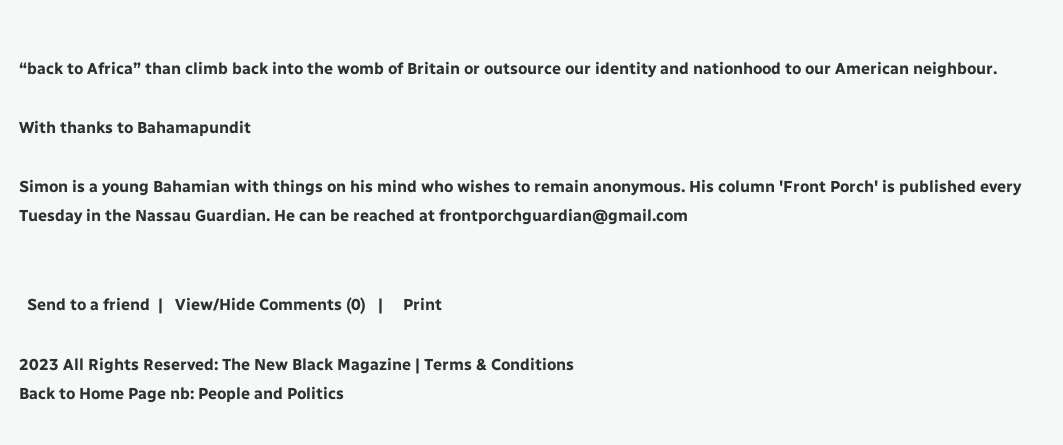“back to Africa” than climb back into the womb of Britain or outsource our identity and nationhood to our American neighbour.

With thanks to Bahamapundit

Simon is a young Bahamian with things on his mind who wishes to remain anonymous. His column 'Front Porch' is published every Tuesday in the Nassau Guardian. He can be reached at frontporchguardian@gmail.com


  Send to a friend  |   View/Hide Comments (0)   |     Print

2023 All Rights Reserved: The New Black Magazine | Terms & Conditions
Back to Home Page nb: People and Politics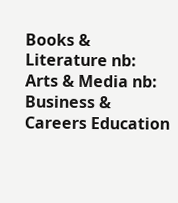Books & Literature nb: Arts & Media nb: Business & Careers Education